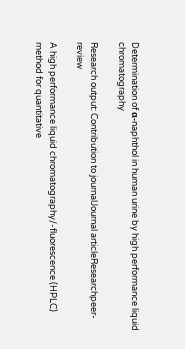Determination of α-naphthol in human urine by high performance liquid chromatography

Research output: Contribution to journalJournal articleResearchpeer-review

A high performance liquid chromatography/-fluorescence (HPLC) method for quantitative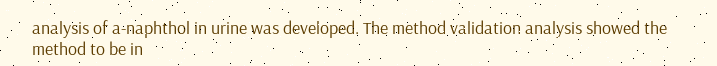analysis of a-naphthol in urine was developed. The method validation analysis showed the method to be in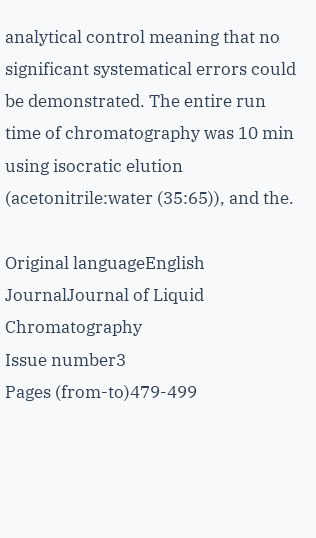analytical control meaning that no significant systematical errors could be demonstrated. The entire run time of chromatography was 10 min using isocratic elution (acetonitrile:water (35:65)), and the.

Original languageEnglish
JournalJournal of Liquid Chromatography
Issue number3
Pages (from-to)479-499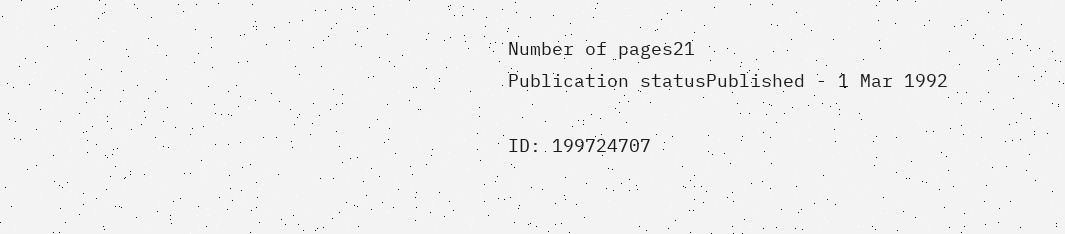Number of pages21
Publication statusPublished - 1 Mar 1992

ID: 199724707